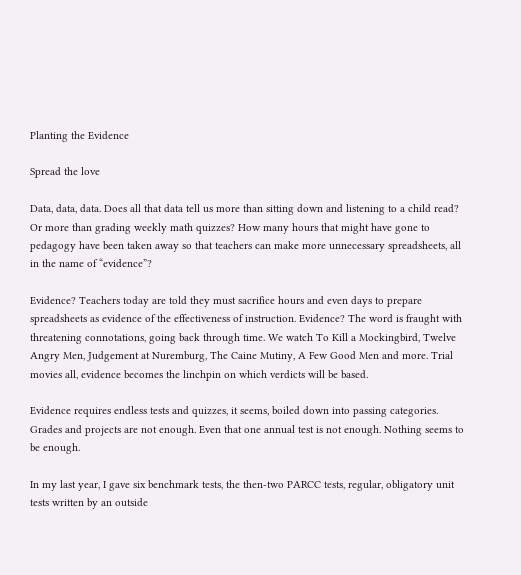Planting the Evidence

Spread the love

Data, data, data. Does all that data tell us more than sitting down and listening to a child read? Or more than grading weekly math quizzes? How many hours that might have gone to pedagogy have been taken away so that teachers can make more unnecessary spreadsheets, all in the name of “evidence”?

Evidence? Teachers today are told they must sacrifice hours and even days to prepare spreadsheets as evidence of the effectiveness of instruction. Evidence? The word is fraught with threatening connotations, going back through time. We watch To Kill a Mockingbird, Twelve Angry Men, Judgement at Nuremburg, The Caine Mutiny, A Few Good Men and more. Trial movies all, evidence becomes the linchpin on which verdicts will be based.

Evidence requires endless tests and quizzes, it seems, boiled down into passing categories. Grades and projects are not enough. Even that one annual test is not enough. Nothing seems to be enough.

In my last year, I gave six benchmark tests, the then-two PARCC tests, regular, obligatory unit tests written by an outside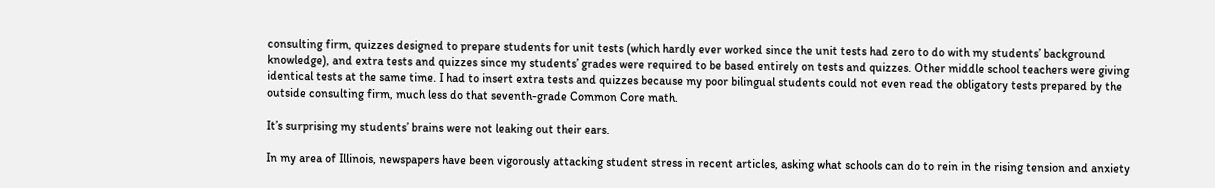consulting firm, quizzes designed to prepare students for unit tests (which hardly ever worked since the unit tests had zero to do with my students’ background knowledge), and extra tests and quizzes since my students’ grades were required to be based entirely on tests and quizzes. Other middle school teachers were giving identical tests at the same time. I had to insert extra tests and quizzes because my poor bilingual students could not even read the obligatory tests prepared by the outside consulting firm, much less do that seventh-grade Common Core math.

It’s surprising my students’ brains were not leaking out their ears.

In my area of Illinois, newspapers have been vigorously attacking student stress in recent articles, asking what schools can do to rein in the rising tension and anxiety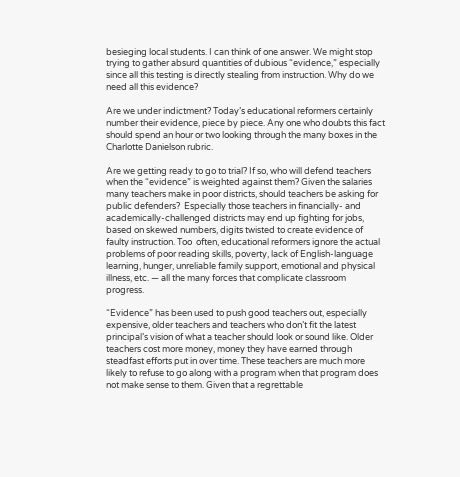besieging local students. I can think of one answer. We might stop trying to gather absurd quantities of dubious “evidence,” especially since all this testing is directly stealing from instruction. Why do we need all this evidence?

Are we under indictment? Today’s educational reformers certainly number their evidence, piece by piece. Any one who doubts this fact should spend an hour or two looking through the many boxes in the Charlotte Danielson rubric.

Are we getting ready to go to trial? If so, who will defend teachers when the “evidence” is weighted against them? Given the salaries many teachers make in poor districts, should teachers be asking for public defenders?  Especially those teachers in financially- and academically-challenged districts may end up fighting for jobs, based on skewed numbers, digits twisted to create evidence of faulty instruction. Too  often, educational reformers ignore the actual problems of poor reading skills, poverty, lack of English-language learning, hunger, unreliable family support, emotional and physical illness, etc. — all the many forces that complicate classroom progress.

“Evidence” has been used to push good teachers out, especially expensive, older teachers and teachers who don’t fit the latest principal’s vision of what a teacher should look or sound like. Older teachers cost more money, money they have earned through steadfast efforts put in over time. These teachers are much more likely to refuse to go along with a program when that program does not make sense to them. Given that a regrettable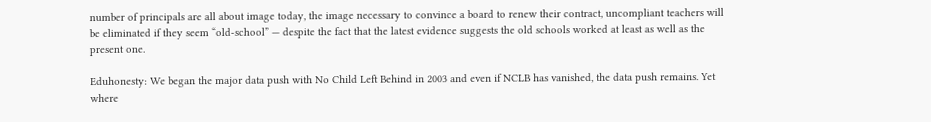number of principals are all about image today, the image necessary to convince a board to renew their contract, uncompliant teachers will be eliminated if they seem “old-school” — despite the fact that the latest evidence suggests the old schools worked at least as well as the present one.

Eduhonesty: We began the major data push with No Child Left Behind in 2003 and even if NCLB has vanished, the data push remains. Yet where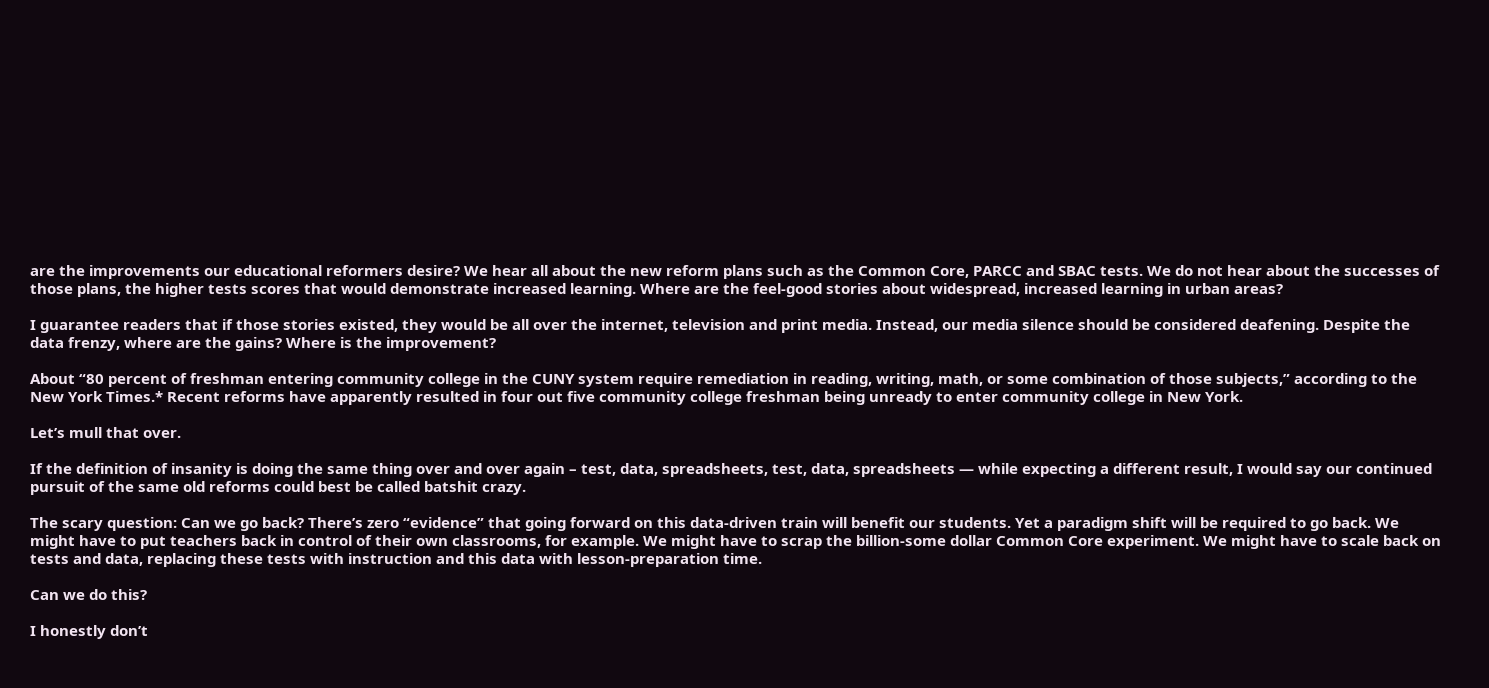are the improvements our educational reformers desire? We hear all about the new reform plans such as the Common Core, PARCC and SBAC tests. We do not hear about the successes of those plans, the higher tests scores that would demonstrate increased learning. Where are the feel-good stories about widespread, increased learning in urban areas?

I guarantee readers that if those stories existed, they would be all over the internet, television and print media. Instead, our media silence should be considered deafening. Despite the data frenzy, where are the gains? Where is the improvement?

About “80 percent of freshman entering community college in the CUNY system require remediation in reading, writing, math, or some combination of those subjects,” according to the New York Times.* Recent reforms have apparently resulted in four out five community college freshman being unready to enter community college in New York.

Let’s mull that over.

If the definition of insanity is doing the same thing over and over again – test, data, spreadsheets, test, data, spreadsheets — while expecting a different result, I would say our continued pursuit of the same old reforms could best be called batshit crazy.

The scary question: Can we go back? There’s zero “evidence” that going forward on this data-driven train will benefit our students. Yet a paradigm shift will be required to go back. We might have to put teachers back in control of their own classrooms, for example. We might have to scrap the billion-some dollar Common Core experiment. We might have to scale back on tests and data, replacing these tests with instruction and this data with lesson-preparation time.

Can we do this?

I honestly don’t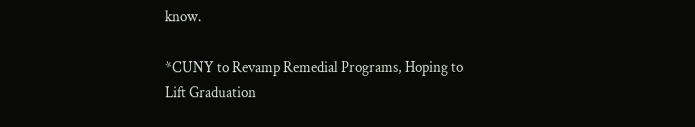know.

*CUNY to Revamp Remedial Programs, Hoping to Lift Graduation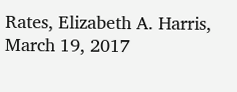Rates, Elizabeth A. Harris, March 19, 2017